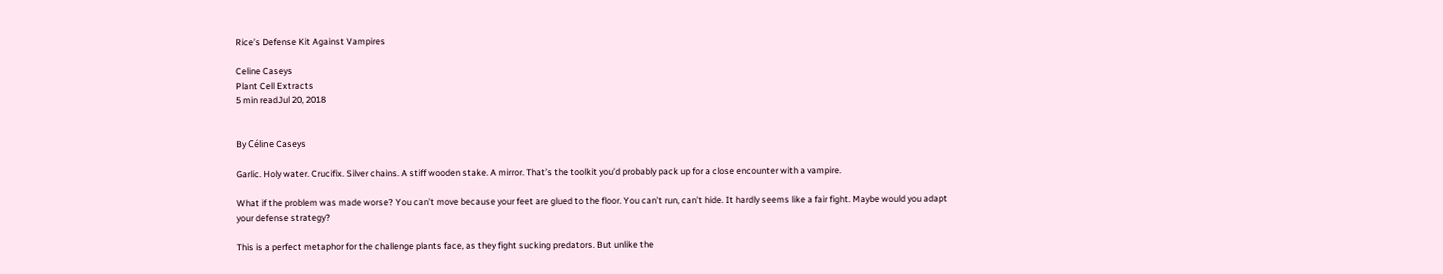Rice’s Defense Kit Against Vampires

Celine Caseys
Plant Cell Extracts
5 min readJul 20, 2018


By Céline Caseys

Garlic. Holy water. Crucifix. Silver chains. A stiff wooden stake. A mirror. That’s the toolkit you’d probably pack up for a close encounter with a vampire.

What if the problem was made worse? You can’t move because your feet are glued to the floor. You can’t run, can’t hide. It hardly seems like a fair fight. Maybe would you adapt your defense strategy?

This is a perfect metaphor for the challenge plants face, as they fight sucking predators. But unlike the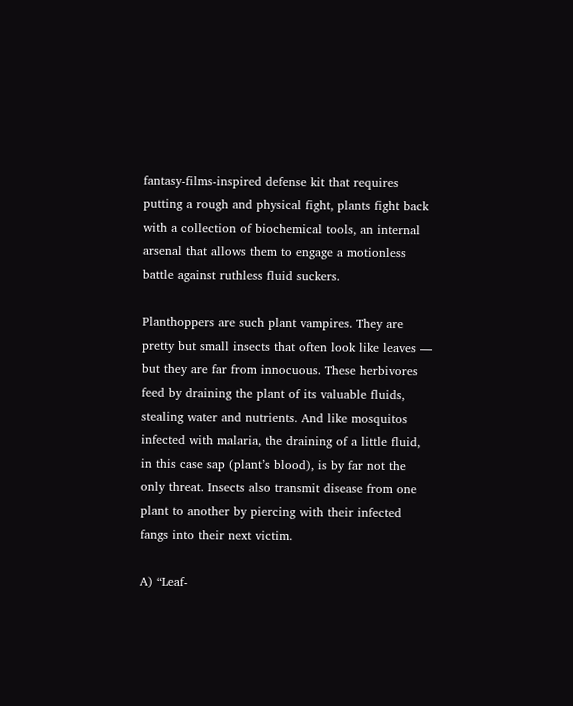fantasy-films-inspired defense kit that requires putting a rough and physical fight, plants fight back with a collection of biochemical tools, an internal arsenal that allows them to engage a motionless battle against ruthless fluid suckers.

Planthoppers are such plant vampires. They are pretty but small insects that often look like leaves — but they are far from innocuous. These herbivores feed by draining the plant of its valuable fluids, stealing water and nutrients. And like mosquitos infected with malaria, the draining of a little fluid, in this case sap (plant’s blood), is by far not the only threat. Insects also transmit disease from one plant to another by piercing with their infected fangs into their next victim.

A) “Leaf-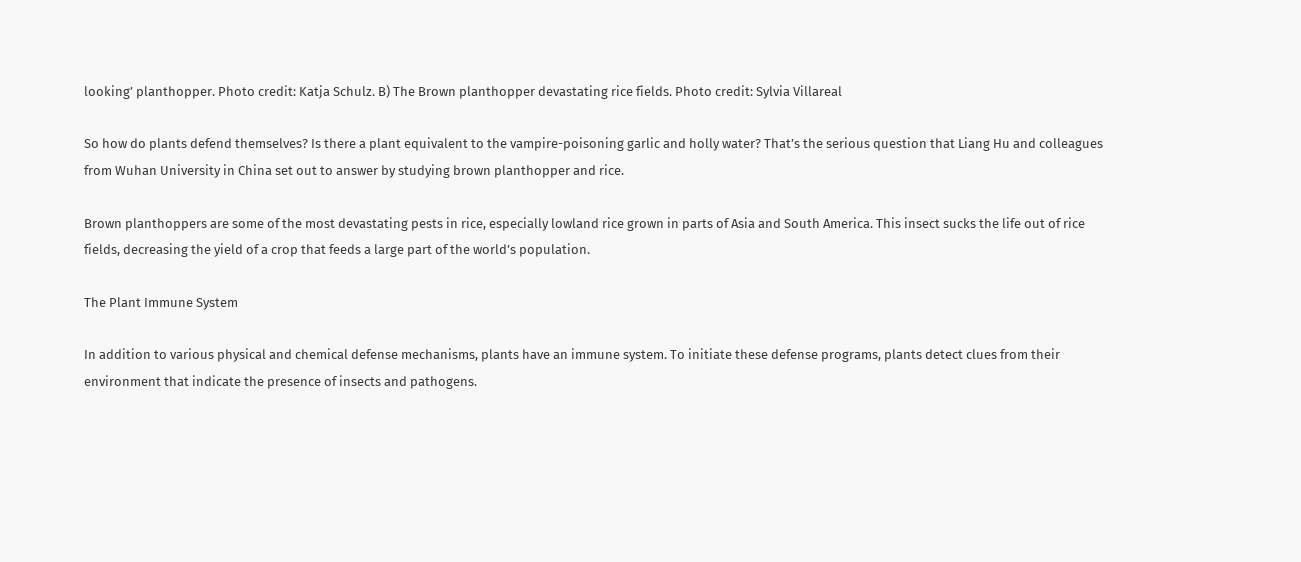looking’ planthopper. Photo credit: Katja Schulz. B) The Brown planthopper devastating rice fields. Photo credit: Sylvia Villareal

So how do plants defend themselves? Is there a plant equivalent to the vampire-poisoning garlic and holly water? That’s the serious question that Liang Hu and colleagues from Wuhan University in China set out to answer by studying brown planthopper and rice.

Brown planthoppers are some of the most devastating pests in rice, especially lowland rice grown in parts of Asia and South America. This insect sucks the life out of rice fields, decreasing the yield of a crop that feeds a large part of the world’s population.

The Plant Immune System

In addition to various physical and chemical defense mechanisms, plants have an immune system. To initiate these defense programs, plants detect clues from their environment that indicate the presence of insects and pathogens.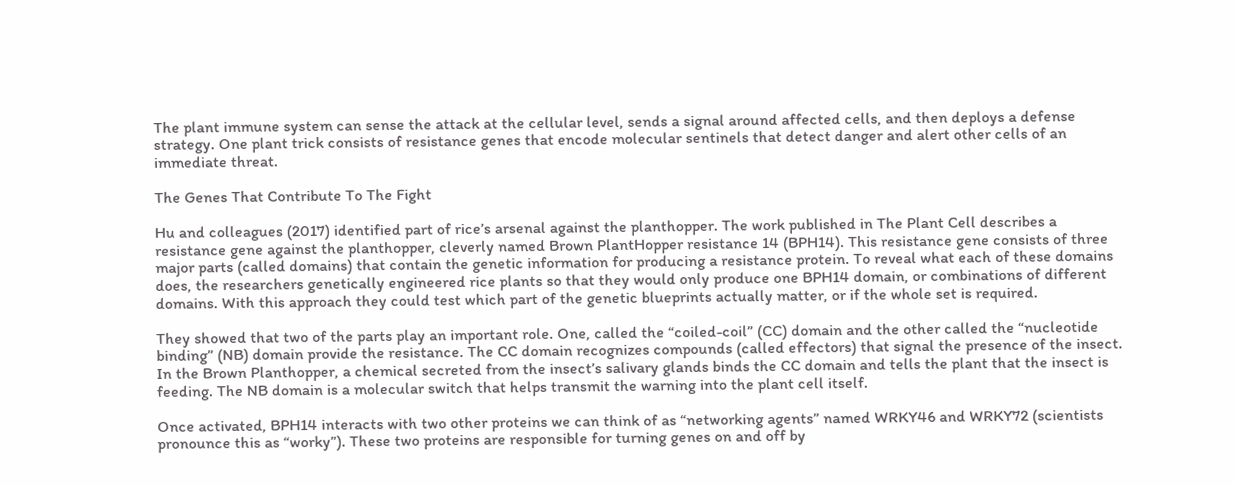The plant immune system can sense the attack at the cellular level, sends a signal around affected cells, and then deploys a defense strategy. One plant trick consists of resistance genes that encode molecular sentinels that detect danger and alert other cells of an immediate threat.

The Genes That Contribute To The Fight

Hu and colleagues (2017) identified part of rice’s arsenal against the planthopper. The work published in The Plant Cell describes a resistance gene against the planthopper, cleverly named Brown PlantHopper resistance 14 (BPH14). This resistance gene consists of three major parts (called domains) that contain the genetic information for producing a resistance protein. To reveal what each of these domains does, the researchers genetically engineered rice plants so that they would only produce one BPH14 domain, or combinations of different domains. With this approach they could test which part of the genetic blueprints actually matter, or if the whole set is required.

They showed that two of the parts play an important role. One, called the “coiled-coil” (CC) domain and the other called the “nucleotide binding” (NB) domain provide the resistance. The CC domain recognizes compounds (called effectors) that signal the presence of the insect. In the Brown Planthopper, a chemical secreted from the insect’s salivary glands binds the CC domain and tells the plant that the insect is feeding. The NB domain is a molecular switch that helps transmit the warning into the plant cell itself.

Once activated, BPH14 interacts with two other proteins we can think of as “networking agents” named WRKY46 and WRKY72 (scientists pronounce this as “worky”). These two proteins are responsible for turning genes on and off by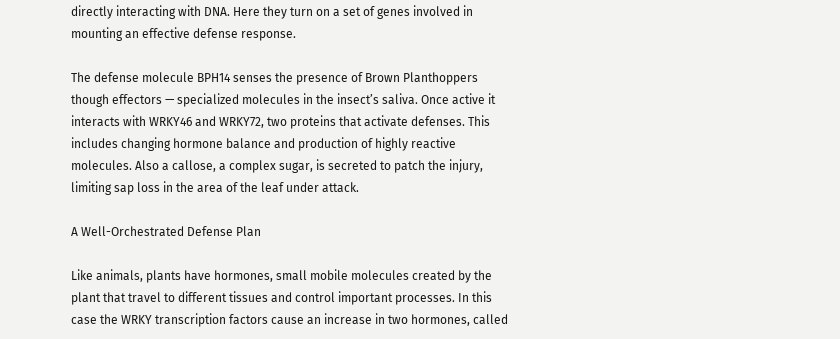directly interacting with DNA. Here they turn on a set of genes involved in mounting an effective defense response.

The defense molecule BPH14 senses the presence of Brown Planthoppers though effectors — specialized molecules in the insect’s saliva. Once active it interacts with WRKY46 and WRKY72, two proteins that activate defenses. This includes changing hormone balance and production of highly reactive molecules. Also a callose, a complex sugar, is secreted to patch the injury, limiting sap loss in the area of the leaf under attack.

A Well-Orchestrated Defense Plan

Like animals, plants have hormones, small mobile molecules created by the plant that travel to different tissues and control important processes. In this case the WRKY transcription factors cause an increase in two hormones, called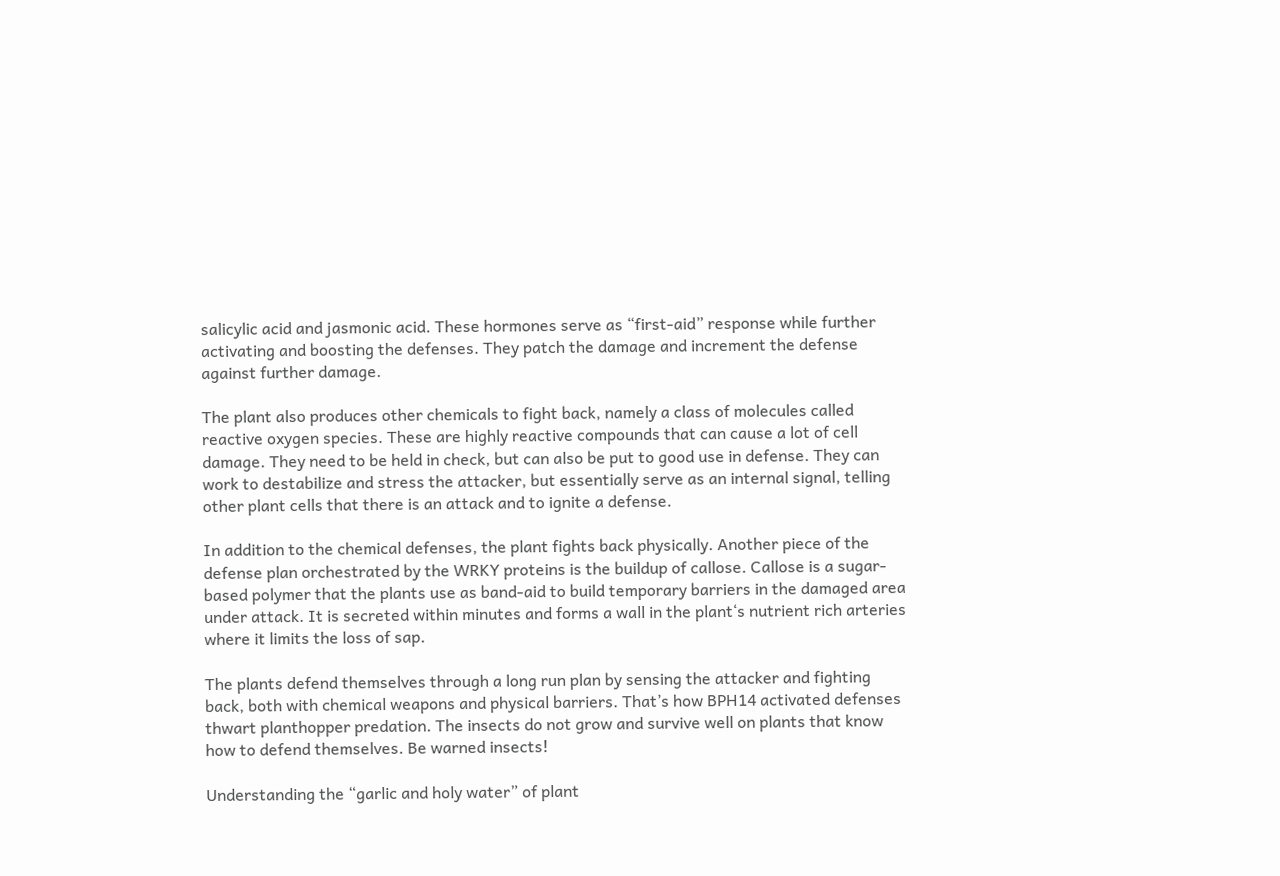salicylic acid and jasmonic acid. These hormones serve as “first-aid” response while further activating and boosting the defenses. They patch the damage and increment the defense against further damage.

The plant also produces other chemicals to fight back, namely a class of molecules called reactive oxygen species. These are highly reactive compounds that can cause a lot of cell damage. They need to be held in check, but can also be put to good use in defense. They can work to destabilize and stress the attacker, but essentially serve as an internal signal, telling other plant cells that there is an attack and to ignite a defense.

In addition to the chemical defenses, the plant fights back physically. Another piece of the defense plan orchestrated by the WRKY proteins is the buildup of callose. Callose is a sugar-based polymer that the plants use as band-aid to build temporary barriers in the damaged area under attack. It is secreted within minutes and forms a wall in the plant‘s nutrient rich arteries where it limits the loss of sap.

The plants defend themselves through a long run plan by sensing the attacker and fighting back, both with chemical weapons and physical barriers. That’s how BPH14 activated defenses thwart planthopper predation. The insects do not grow and survive well on plants that know how to defend themselves. Be warned insects!

Understanding the “garlic and holy water” of plant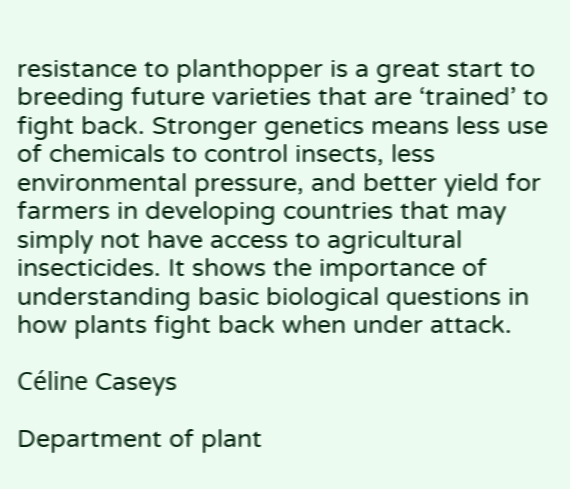resistance to planthopper is a great start to breeding future varieties that are ‘trained’ to fight back. Stronger genetics means less use of chemicals to control insects, less environmental pressure, and better yield for farmers in developing countries that may simply not have access to agricultural insecticides. It shows the importance of understanding basic biological questions in how plants fight back when under attack.

Céline Caseys

Department of plant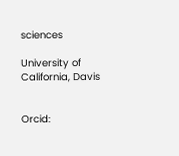sciences

University of California, Davis


Orcid: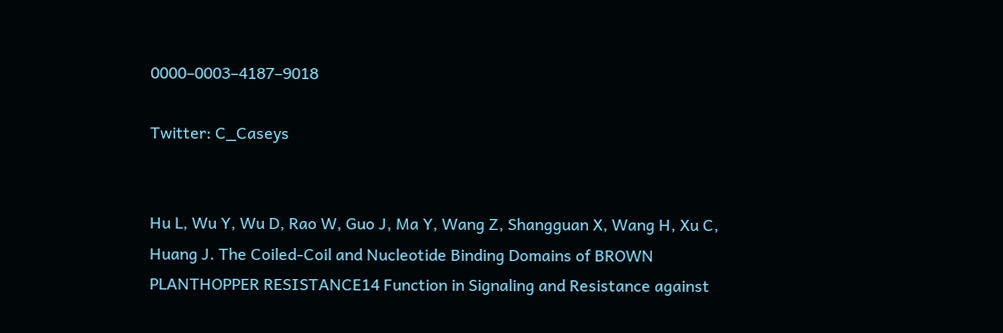0000–0003–4187–9018

Twitter: C_Caseys


Hu L, Wu Y, Wu D, Rao W, Guo J, Ma Y, Wang Z, Shangguan X, Wang H, Xu C, Huang J. The Coiled-Coil and Nucleotide Binding Domains of BROWN PLANTHOPPER RESISTANCE14 Function in Signaling and Resistance against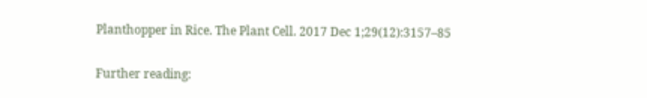Planthopper in Rice. The Plant Cell. 2017 Dec 1;29(12):3157–85

Further reading: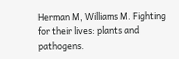Herman M, Williams M. Fighting for their lives: plants and pathogens.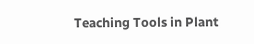Teaching Tools in Plant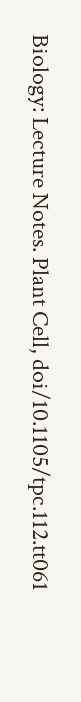Biology: Lecture Notes. Plant Cell, doi/10.1105/tpc.112.tt061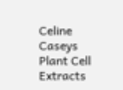Celine Caseys
Plant Cell Extracts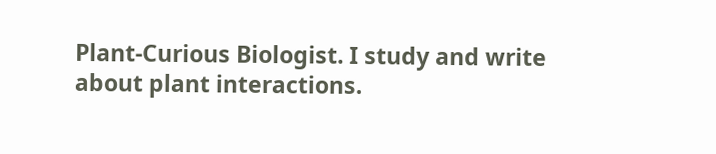Plant-Curious Biologist. I study and write about plant interactions.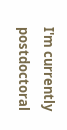I'm currently postdoctoral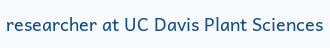researcher at UC Davis Plant Sciences